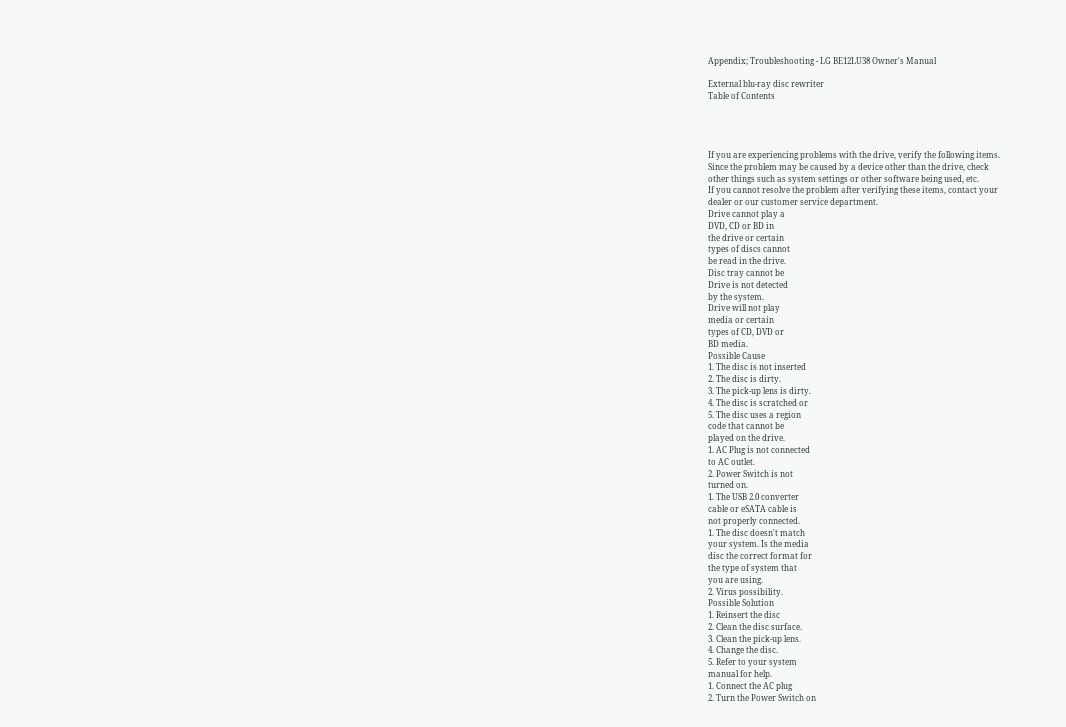Appendix; Troubleshooting - LG BE12LU38 Owner's Manual

External blu-ray disc rewriter
Table of Contents




If you are experiencing problems with the drive, verify the following items.
Since the problem may be caused by a device other than the drive, check
other things such as system settings or other software being used, etc.
If you cannot resolve the problem after verifying these items, contact your
dealer or our customer service department.
Drive cannot play a
DVD, CD or BD in
the drive or certain
types of discs cannot
be read in the drive.
Disc tray cannot be
Drive is not detected
by the system.
Drive will not play
media or certain
types of CD, DVD or
BD media.
Possible Cause
1. The disc is not inserted
2. The disc is dirty.
3. The pick-up lens is dirty.
4. The disc is scratched or
5. The disc uses a region
code that cannot be
played on the drive.
1. AC Plug is not connected
to AC outlet.
2. Power Switch is not
turned on.
1. The USB 2.0 converter
cable or eSATA cable is
not properly connected.
1. The disc doesn't match
your system. Is the media
disc the correct format for
the type of system that
you are using.
2. Virus possibility.
Possible Solution
1. Reinsert the disc
2. Clean the disc surface.
3. Clean the pick-up lens.
4. Change the disc.
5. Refer to your system
manual for help.
1. Connect the AC plug
2. Turn the Power Switch on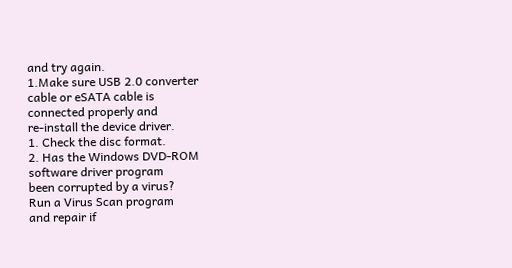and try again.
1.Make sure USB 2.0 converter
cable or eSATA cable is
connected properly and
re-install the device driver.
1. Check the disc format.
2. Has the Windows DVD-ROM
software driver program
been corrupted by a virus?
Run a Virus Scan program
and repair if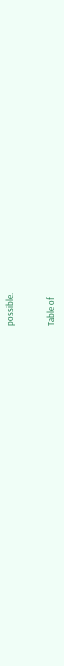possible.


Table of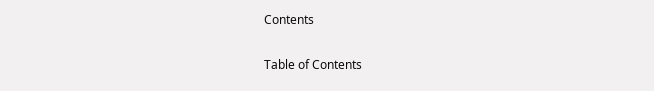Contents

Table of Contents